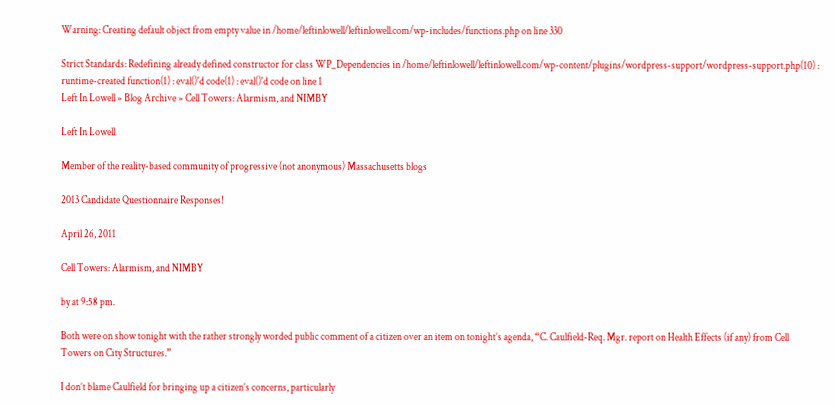Warning: Creating default object from empty value in /home/leftinlowell/leftinlowell.com/wp-includes/functions.php on line 330

Strict Standards: Redefining already defined constructor for class WP_Dependencies in /home/leftinlowell/leftinlowell.com/wp-content/plugins/wordpress-support/wordpress-support.php(10) : runtime-created function(1) : eval()'d code(1) : eval()'d code on line 1
Left In Lowell » Blog Archive » Cell Towers: Alarmism, and NIMBY

Left In Lowell

Member of the reality-based community of progressive (not anonymous) Massachusetts blogs

2013 Candidate Questionnaire Responses!

April 26, 2011

Cell Towers: Alarmism, and NIMBY

by at 9:58 pm.

Both were on show tonight with the rather strongly worded public comment of a citizen over an item on tonight’s agenda, “C. Caulfield-Req. Mgr. report on Health Effects (if any) from Cell Towers on City Structures.”

I don’t blame Caulfield for bringing up a citizen’s concerns, particularly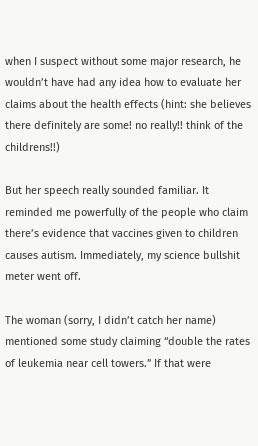when I suspect without some major research, he wouldn’t have had any idea how to evaluate her claims about the health effects (hint: she believes there definitely are some! no really!! think of the childrens!!)

But her speech really sounded familiar. It reminded me powerfully of the people who claim there’s evidence that vaccines given to children causes autism. Immediately, my science bullshit meter went off.

The woman (sorry, I didn’t catch her name) mentioned some study claiming “double the rates of leukemia near cell towers.” If that were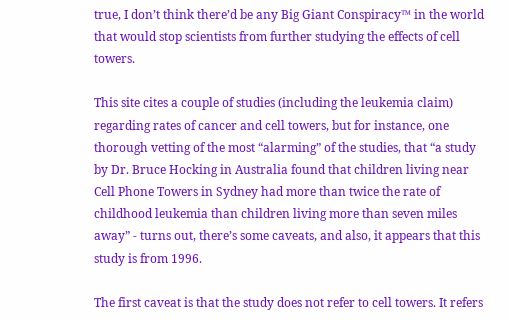true, I don’t think there’d be any Big Giant Conspiracy™ in the world that would stop scientists from further studying the effects of cell towers.

This site cites a couple of studies (including the leukemia claim) regarding rates of cancer and cell towers, but for instance, one thorough vetting of the most “alarming” of the studies, that “a study by Dr. Bruce Hocking in Australia found that children living near Cell Phone Towers in Sydney had more than twice the rate of childhood leukemia than children living more than seven miles away” - turns out, there’s some caveats, and also, it appears that this study is from 1996.

The first caveat is that the study does not refer to cell towers. It refers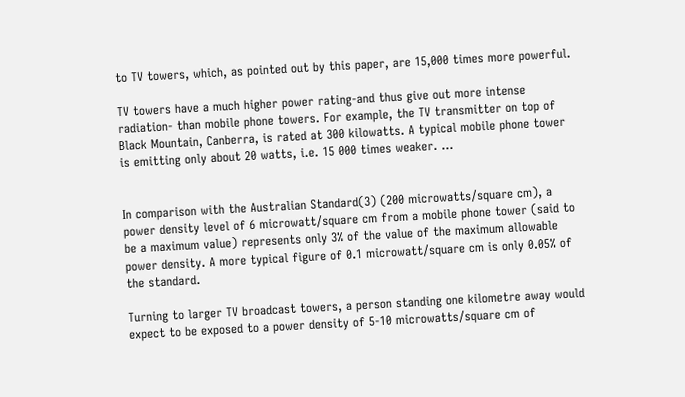to TV towers, which, as pointed out by this paper, are 15,000 times more powerful.

TV towers have a much higher power rating-and thus give out more intense radiation- than mobile phone towers. For example, the TV transmitter on top of Black Mountain, Canberra, is rated at 300 kilowatts. A typical mobile phone tower is emitting only about 20 watts, i.e. 15 000 times weaker. …


In comparison with the Australian Standard(3) (200 microwatts/square cm), a power density level of 6 microwatt/square cm from a mobile phone tower (said to be a maximum value) represents only 3% of the value of the maximum allowable power density. A more typical figure of 0.1 microwatt/square cm is only 0.05% of the standard.

Turning to larger TV broadcast towers, a person standing one kilometre away would expect to be exposed to a power density of 5-10 microwatts/square cm of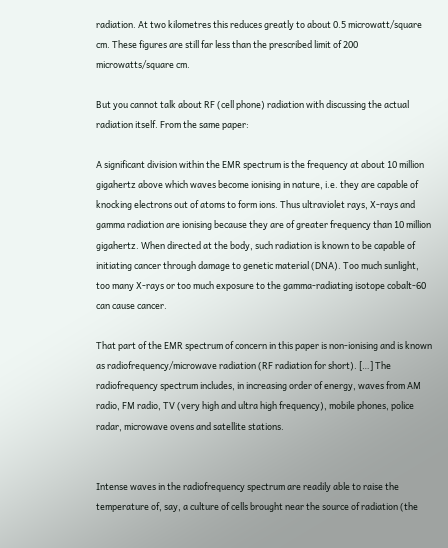radiation. At two kilometres this reduces greatly to about 0.5 microwatt/square cm. These figures are still far less than the prescribed limit of 200 microwatts/square cm.

But you cannot talk about RF (cell phone) radiation with discussing the actual radiation itself. From the same paper:

A significant division within the EMR spectrum is the frequency at about 10 million gigahertz above which waves become ionising in nature, i.e. they are capable of knocking electrons out of atoms to form ions. Thus ultraviolet rays, X-rays and gamma radiation are ionising because they are of greater frequency than 10 million gigahertz. When directed at the body, such radiation is known to be capable of initiating cancer through damage to genetic material (DNA). Too much sunlight, too many X-rays or too much exposure to the gamma-radiating isotope cobalt-60 can cause cancer.

That part of the EMR spectrum of concern in this paper is non-ionising and is known as radiofrequency/microwave radiation (RF radiation for short). […] The radiofrequency spectrum includes, in increasing order of energy, waves from AM radio, FM radio, TV (very high and ultra high frequency), mobile phones, police radar, microwave ovens and satellite stations.


Intense waves in the radiofrequency spectrum are readily able to raise the temperature of, say, a culture of cells brought near the source of radiation (the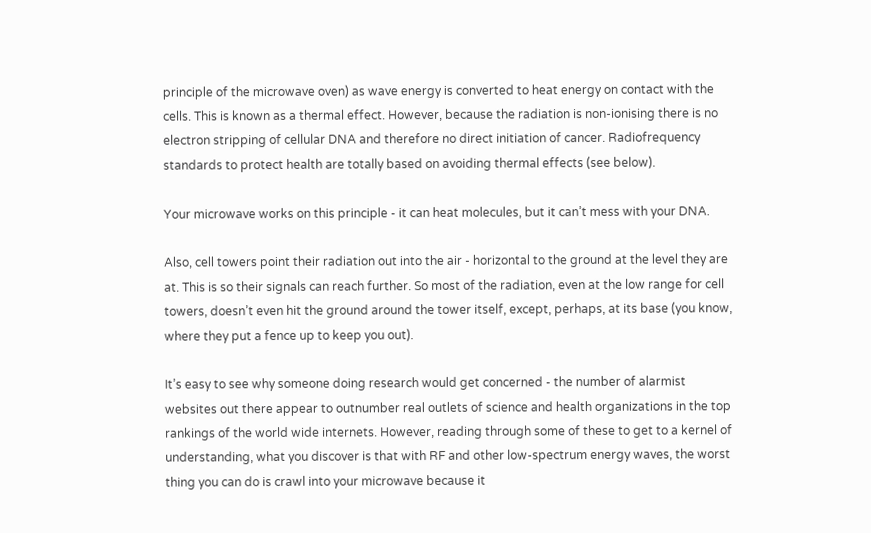principle of the microwave oven) as wave energy is converted to heat energy on contact with the cells. This is known as a thermal effect. However, because the radiation is non-ionising there is no electron stripping of cellular DNA and therefore no direct initiation of cancer. Radiofrequency standards to protect health are totally based on avoiding thermal effects (see below).

Your microwave works on this principle - it can heat molecules, but it can’t mess with your DNA.

Also, cell towers point their radiation out into the air - horizontal to the ground at the level they are at. This is so their signals can reach further. So most of the radiation, even at the low range for cell towers, doesn’t even hit the ground around the tower itself, except, perhaps, at its base (you know, where they put a fence up to keep you out).

It’s easy to see why someone doing research would get concerned - the number of alarmist websites out there appear to outnumber real outlets of science and health organizations in the top rankings of the world wide internets. However, reading through some of these to get to a kernel of understanding, what you discover is that with RF and other low-spectrum energy waves, the worst thing you can do is crawl into your microwave because it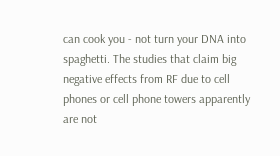can cook you - not turn your DNA into spaghetti. The studies that claim big negative effects from RF due to cell phones or cell phone towers apparently are not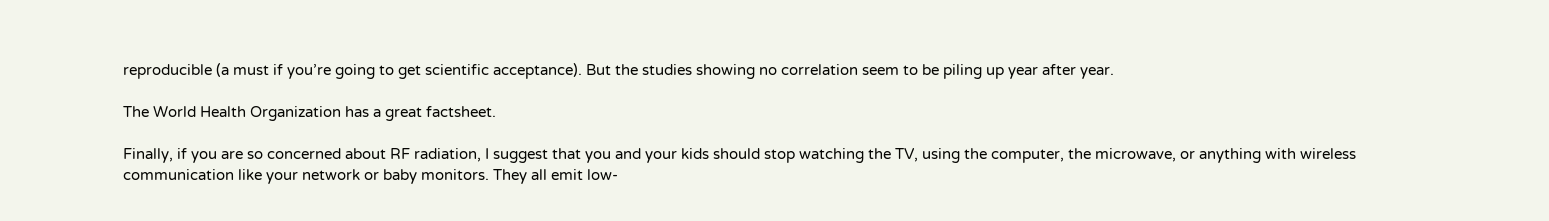reproducible (a must if you’re going to get scientific acceptance). But the studies showing no correlation seem to be piling up year after year.

The World Health Organization has a great factsheet.

Finally, if you are so concerned about RF radiation, I suggest that you and your kids should stop watching the TV, using the computer, the microwave, or anything with wireless communication like your network or baby monitors. They all emit low-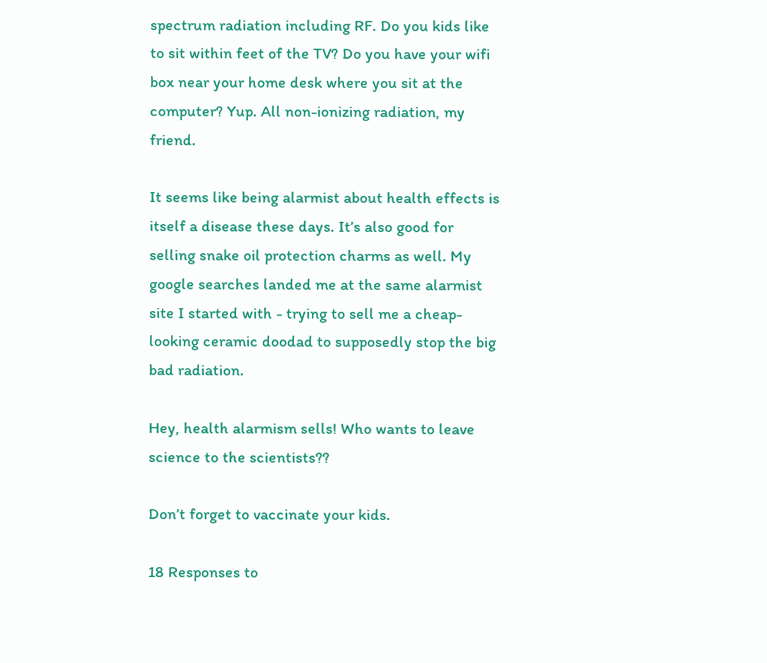spectrum radiation including RF. Do you kids like to sit within feet of the TV? Do you have your wifi box near your home desk where you sit at the computer? Yup. All non-ionizing radiation, my friend.

It seems like being alarmist about health effects is itself a disease these days. It’s also good for selling snake oil protection charms as well. My google searches landed me at the same alarmist site I started with - trying to sell me a cheap-looking ceramic doodad to supposedly stop the big bad radiation.

Hey, health alarmism sells! Who wants to leave science to the scientists??

Don’t forget to vaccinate your kids.

18 Responses to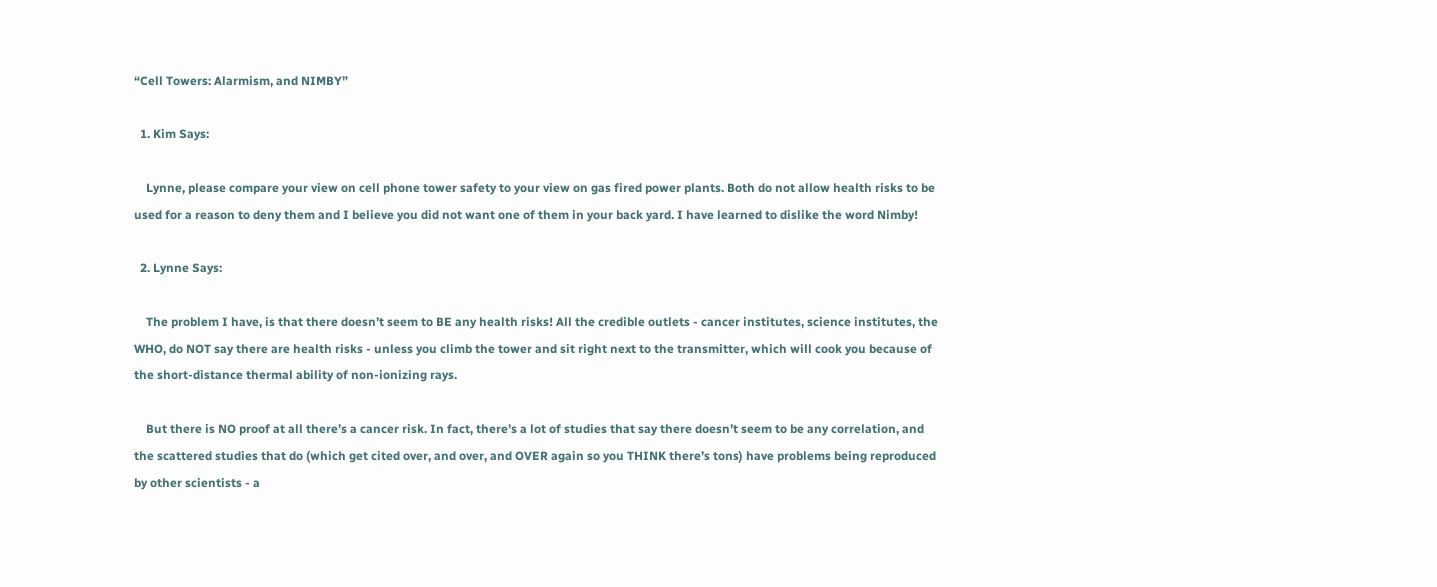“Cell Towers: Alarmism, and NIMBY”

  1. Kim Says:

    Lynne, please compare your view on cell phone tower safety to your view on gas fired power plants. Both do not allow health risks to be used for a reason to deny them and I believe you did not want one of them in your back yard. I have learned to dislike the word Nimby!

  2. Lynne Says:

    The problem I have, is that there doesn’t seem to BE any health risks! All the credible outlets - cancer institutes, science institutes, the WHO, do NOT say there are health risks - unless you climb the tower and sit right next to the transmitter, which will cook you because of the short-distance thermal ability of non-ionizing rays.

    But there is NO proof at all there’s a cancer risk. In fact, there’s a lot of studies that say there doesn’t seem to be any correlation, and the scattered studies that do (which get cited over, and over, and OVER again so you THINK there’s tons) have problems being reproduced by other scientists - a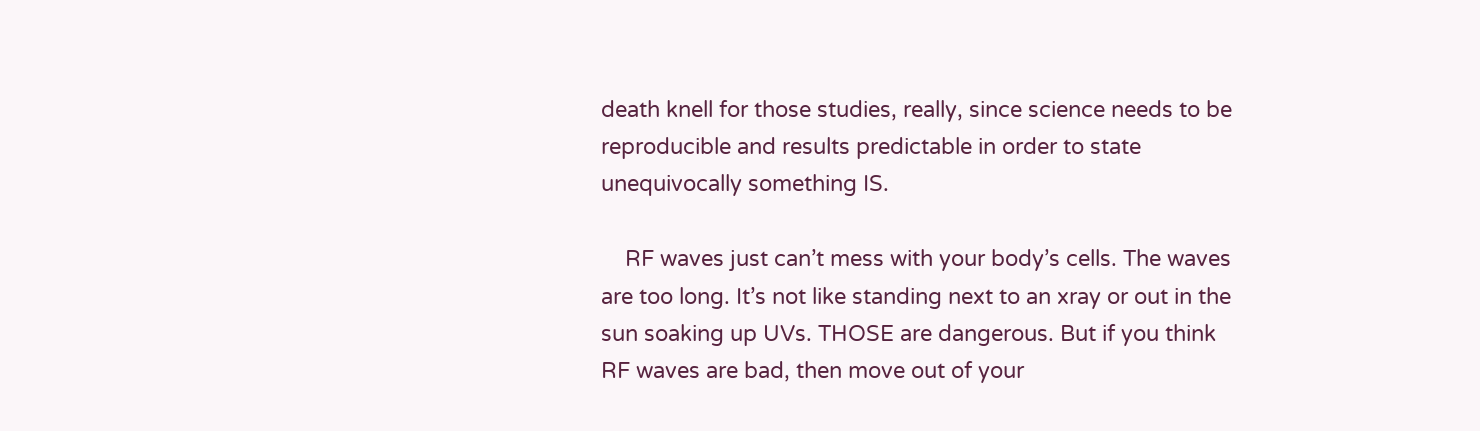death knell for those studies, really, since science needs to be reproducible and results predictable in order to state unequivocally something IS.

    RF waves just can’t mess with your body’s cells. The waves are too long. It’s not like standing next to an xray or out in the sun soaking up UVs. THOSE are dangerous. But if you think RF waves are bad, then move out of your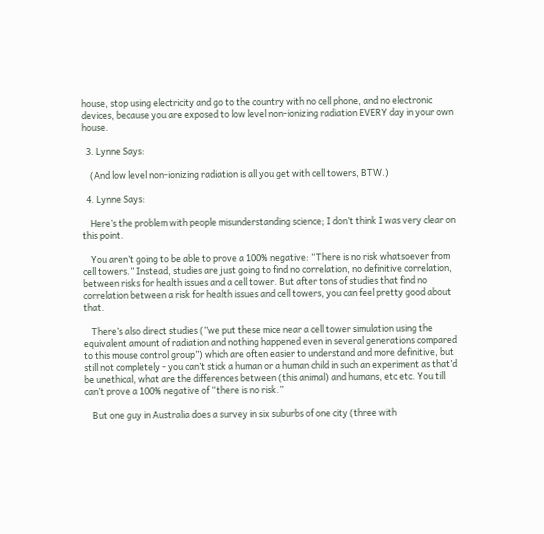house, stop using electricity and go to the country with no cell phone, and no electronic devices, because you are exposed to low level non-ionizing radiation EVERY day in your own house.

  3. Lynne Says:

    (And low level non-ionizing radiation is all you get with cell towers, BTW.)

  4. Lynne Says:

    Here’s the problem with people misunderstanding science; I don’t think I was very clear on this point.

    You aren’t going to be able to prove a 100% negative: “There is no risk whatsoever from cell towers.” Instead, studies are just going to find no correlation, no definitive correlation, between risks for health issues and a cell tower. But after tons of studies that find no correlation between a risk for health issues and cell towers, you can feel pretty good about that.

    There’s also direct studies (”we put these mice near a cell tower simulation using the equivalent amount of radiation and nothing happened even in several generations compared to this mouse control group”) which are often easier to understand and more definitive, but still not completely - you can’t stick a human or a human child in such an experiment as that’d be unethical, what are the differences between (this animal) and humans, etc etc. You till can’t prove a 100% negative of “there is no risk.”

    But one guy in Australia does a survey in six suburbs of one city (three with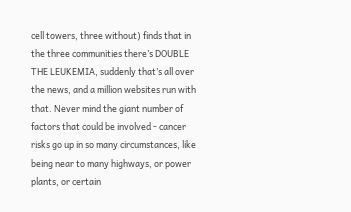cell towers, three without) finds that in the three communities there’s DOUBLE THE LEUKEMIA, suddenly that’s all over the news, and a million websites run with that. Never mind the giant number of factors that could be involved - cancer risks go up in so many circumstances, like being near to many highways, or power plants, or certain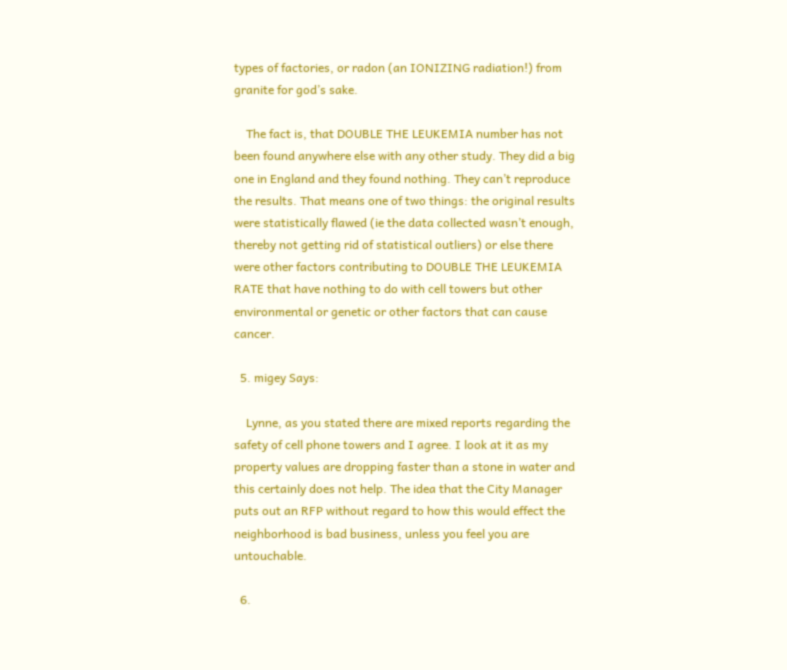types of factories, or radon (an IONIZING radiation!) from granite for god’s sake.

    The fact is, that DOUBLE THE LEUKEMIA number has not been found anywhere else with any other study. They did a big one in England and they found nothing. They can’t reproduce the results. That means one of two things: the original results were statistically flawed (ie the data collected wasn’t enough, thereby not getting rid of statistical outliers) or else there were other factors contributing to DOUBLE THE LEUKEMIA RATE that have nothing to do with cell towers but other environmental or genetic or other factors that can cause cancer.

  5. migey Says:

    Lynne, as you stated there are mixed reports regarding the safety of cell phone towers and I agree. I look at it as my property values are dropping faster than a stone in water and this certainly does not help. The idea that the City Manager puts out an RFP without regard to how this would effect the neighborhood is bad business, unless you feel you are untouchable.

  6.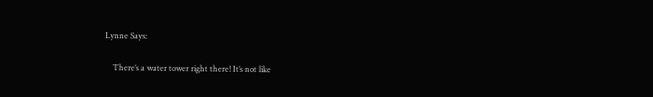Lynne Says:

    There’s a water tower right there! It’s not like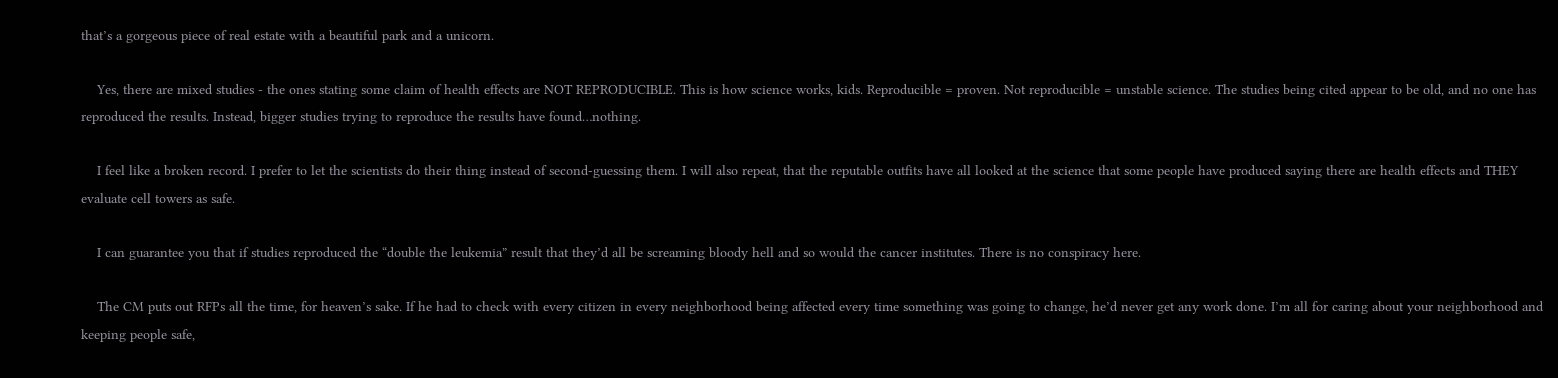that’s a gorgeous piece of real estate with a beautiful park and a unicorn.

    Yes, there are mixed studies - the ones stating some claim of health effects are NOT REPRODUCIBLE. This is how science works, kids. Reproducible = proven. Not reproducible = unstable science. The studies being cited appear to be old, and no one has reproduced the results. Instead, bigger studies trying to reproduce the results have found…nothing.

    I feel like a broken record. I prefer to let the scientists do their thing instead of second-guessing them. I will also repeat, that the reputable outfits have all looked at the science that some people have produced saying there are health effects and THEY evaluate cell towers as safe.

    I can guarantee you that if studies reproduced the “double the leukemia” result that they’d all be screaming bloody hell and so would the cancer institutes. There is no conspiracy here.

    The CM puts out RFPs all the time, for heaven’s sake. If he had to check with every citizen in every neighborhood being affected every time something was going to change, he’d never get any work done. I’m all for caring about your neighborhood and keeping people safe,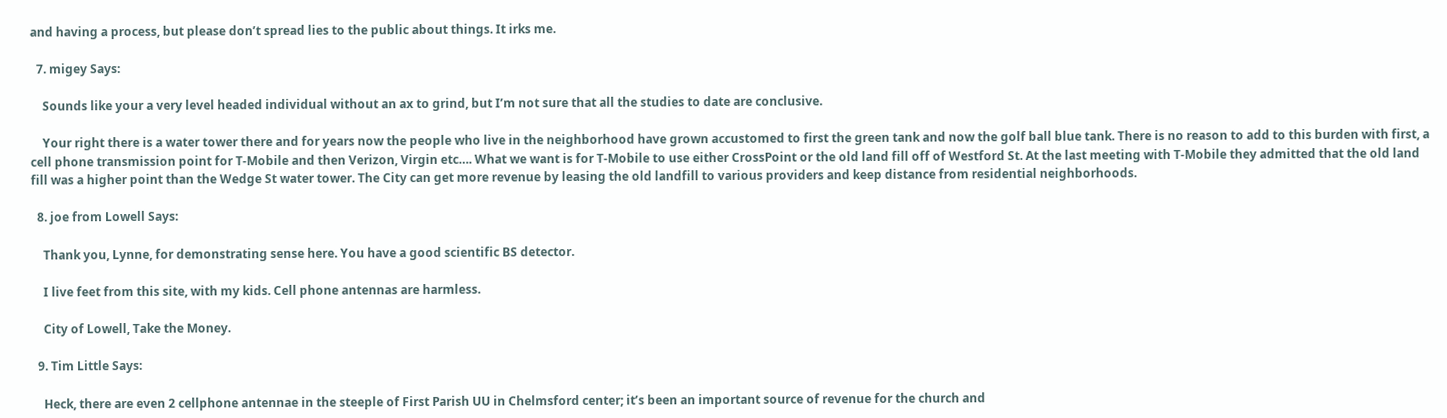and having a process, but please don’t spread lies to the public about things. It irks me.

  7. migey Says:

    Sounds like your a very level headed individual without an ax to grind, but I’m not sure that all the studies to date are conclusive.

    Your right there is a water tower there and for years now the people who live in the neighborhood have grown accustomed to first the green tank and now the golf ball blue tank. There is no reason to add to this burden with first, a cell phone transmission point for T-Mobile and then Verizon, Virgin etc…. What we want is for T-Mobile to use either CrossPoint or the old land fill off of Westford St. At the last meeting with T-Mobile they admitted that the old land fill was a higher point than the Wedge St water tower. The City can get more revenue by leasing the old landfill to various providers and keep distance from residential neighborhoods.

  8. joe from Lowell Says:

    Thank you, Lynne, for demonstrating sense here. You have a good scientific BS detector.

    I live feet from this site, with my kids. Cell phone antennas are harmless.

    City of Lowell, Take the Money.

  9. Tim Little Says:

    Heck, there are even 2 cellphone antennae in the steeple of First Parish UU in Chelmsford center; it’s been an important source of revenue for the church and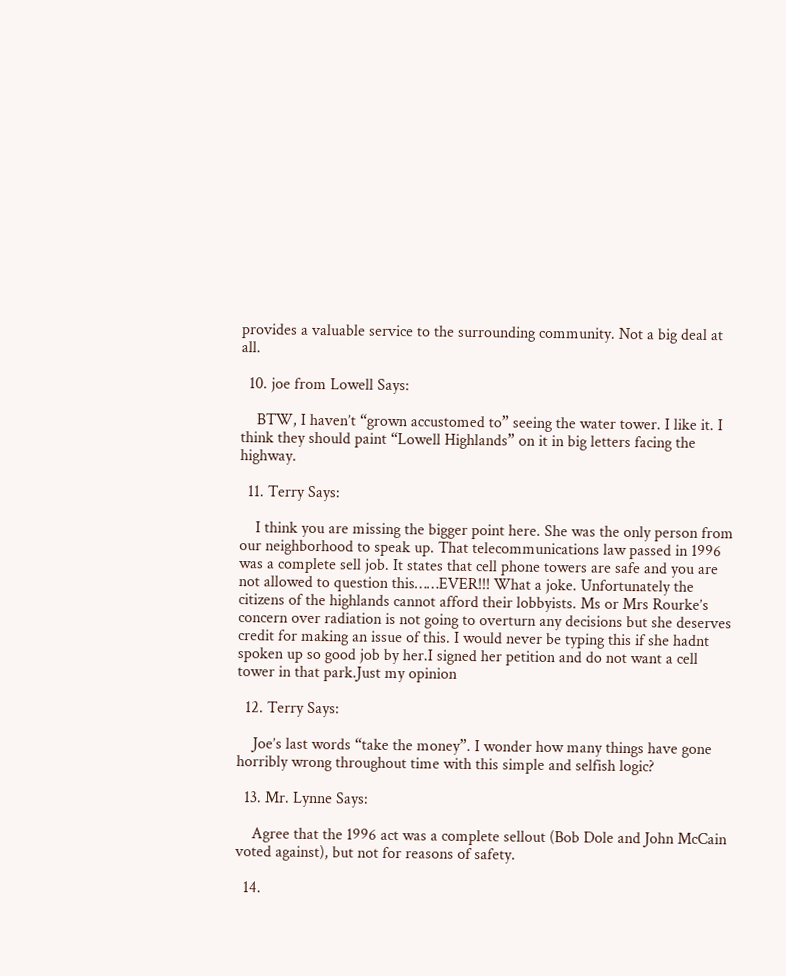provides a valuable service to the surrounding community. Not a big deal at all.

  10. joe from Lowell Says:

    BTW, I haven’t “grown accustomed to” seeing the water tower. I like it. I think they should paint “Lowell Highlands” on it in big letters facing the highway.

  11. Terry Says:

    I think you are missing the bigger point here. She was the only person from our neighborhood to speak up. That telecommunications law passed in 1996 was a complete sell job. It states that cell phone towers are safe and you are not allowed to question this……EVER!!! What a joke. Unfortunately the citizens of the highlands cannot afford their lobbyists. Ms or Mrs Rourke’s concern over radiation is not going to overturn any decisions but she deserves credit for making an issue of this. I would never be typing this if she hadnt spoken up so good job by her.I signed her petition and do not want a cell tower in that park.Just my opinion

  12. Terry Says:

    Joe’s last words “take the money”. I wonder how many things have gone horribly wrong throughout time with this simple and selfish logic?

  13. Mr. Lynne Says:

    Agree that the 1996 act was a complete sellout (Bob Dole and John McCain voted against), but not for reasons of safety.

  14.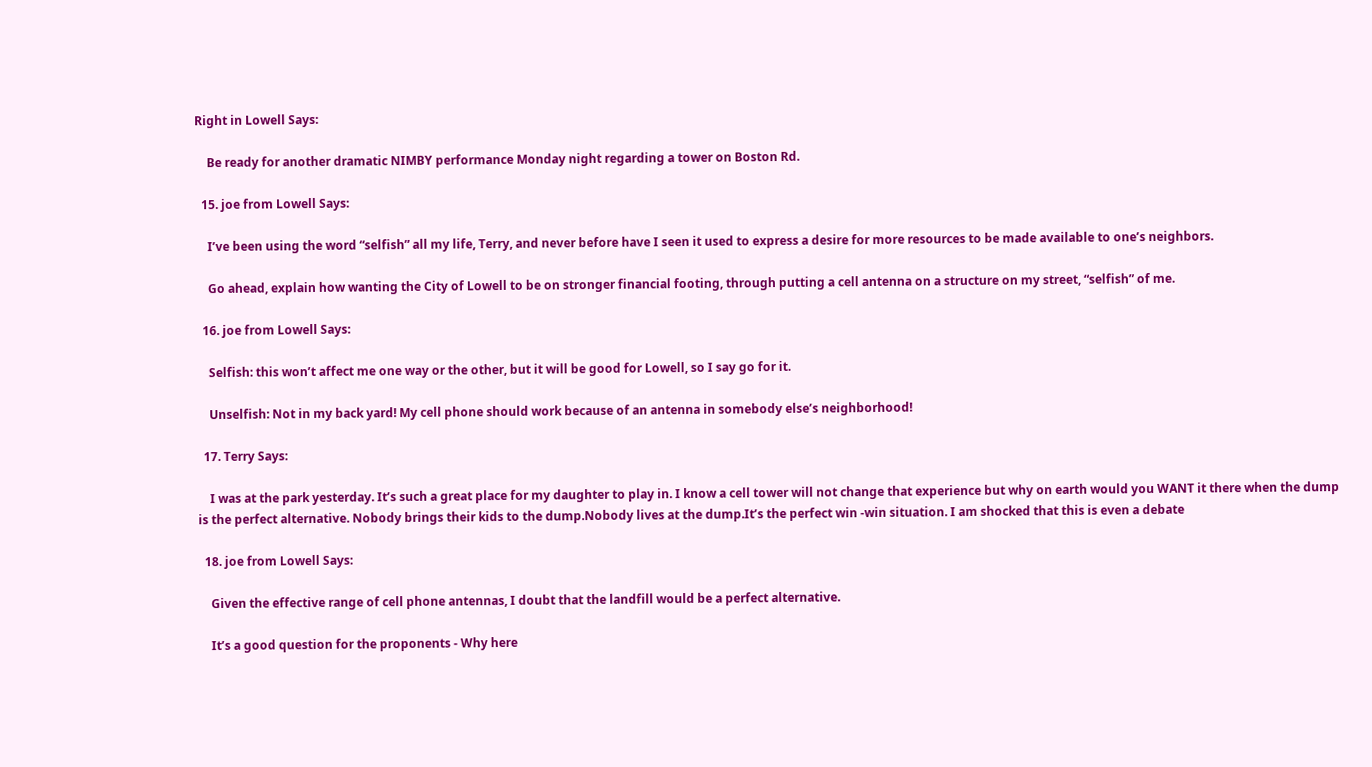Right in Lowell Says:

    Be ready for another dramatic NIMBY performance Monday night regarding a tower on Boston Rd.

  15. joe from Lowell Says:

    I’ve been using the word “selfish” all my life, Terry, and never before have I seen it used to express a desire for more resources to be made available to one’s neighbors.

    Go ahead, explain how wanting the City of Lowell to be on stronger financial footing, through putting a cell antenna on a structure on my street, “selfish” of me.

  16. joe from Lowell Says:

    Selfish: this won’t affect me one way or the other, but it will be good for Lowell, so I say go for it.

    Unselfish: Not in my back yard! My cell phone should work because of an antenna in somebody else’s neighborhood!

  17. Terry Says:

    I was at the park yesterday. It’s such a great place for my daughter to play in. I know a cell tower will not change that experience but why on earth would you WANT it there when the dump is the perfect alternative. Nobody brings their kids to the dump.Nobody lives at the dump.It’s the perfect win -win situation. I am shocked that this is even a debate

  18. joe from Lowell Says:

    Given the effective range of cell phone antennas, I doubt that the landfill would be a perfect alternative.

    It’s a good question for the proponents - Why here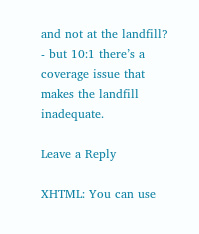and not at the landfill? - but 10:1 there’s a coverage issue that makes the landfill inadequate.

Leave a Reply

XHTML: You can use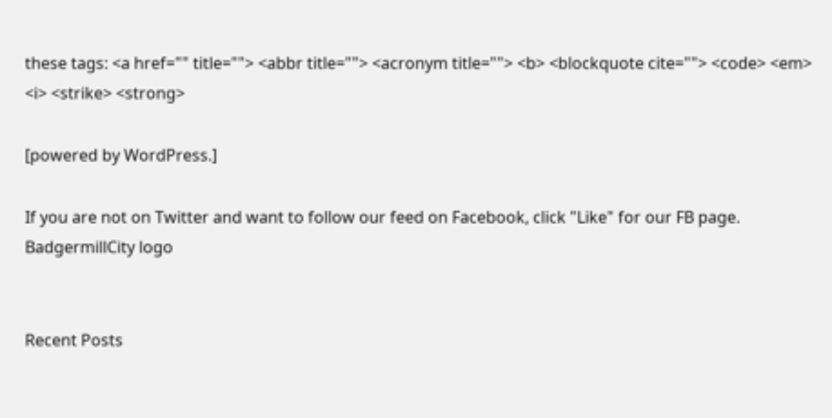these tags: <a href="" title=""> <abbr title=""> <acronym title=""> <b> <blockquote cite=""> <code> <em> <i> <strike> <strong>

[powered by WordPress.]

If you are not on Twitter and want to follow our feed on Facebook, click "Like" for our FB page.
BadgermillCity logo


Recent Posts